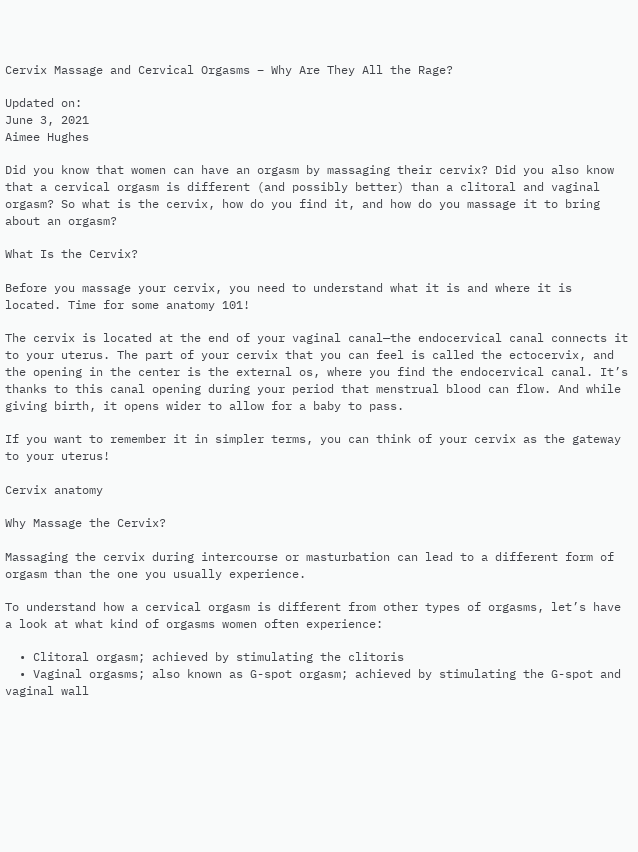Cervix Massage and Cervical Orgasms – Why Are They All the Rage?

Updated on:
June 3, 2021
Aimee Hughes

Did you know that women can have an orgasm by massaging their cervix? Did you also know that a cervical orgasm is different (and possibly better) than a clitoral and vaginal orgasm? So what is the cervix, how do you find it, and how do you massage it to bring about an orgasm?

What Is the Cervix?

Before you massage your cervix, you need to understand what it is and where it is located. Time for some anatomy 101!

The cervix is located at the end of your vaginal canal—the endocervical canal connects it to your uterus. The part of your cervix that you can feel is called the ectocervix, and the opening in the center is the external os, where you find the endocervical canal. It’s thanks to this canal opening during your period that menstrual blood can flow. And while giving birth, it opens wider to allow for a baby to pass.

If you want to remember it in simpler terms, you can think of your cervix as the gateway to your uterus!

Cervix anatomy

Why Massage the Cervix?

Massaging the cervix during intercourse or masturbation can lead to a different form of orgasm than the one you usually experience.

To understand how a cervical orgasm is different from other types of orgasms, let’s have a look at what kind of orgasms women often experience:

  • Clitoral orgasm; achieved by stimulating the clitoris
  • Vaginal orgasms; also known as G-spot orgasm; achieved by stimulating the G-spot and vaginal wall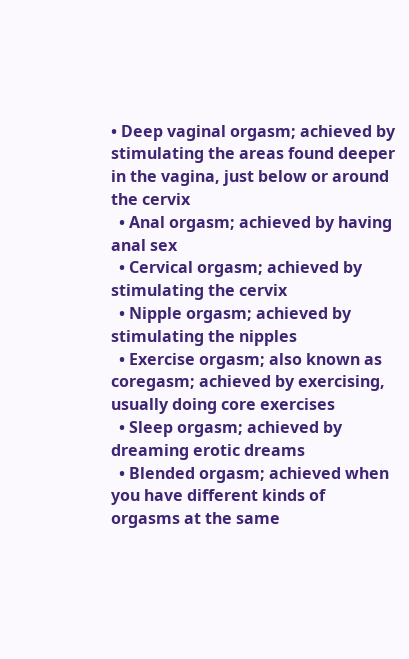• Deep vaginal orgasm; achieved by stimulating the areas found deeper in the vagina, just below or around the cervix
  • Anal orgasm; achieved by having anal sex
  • Cervical orgasm; achieved by stimulating the cervix
  • Nipple orgasm; achieved by stimulating the nipples
  • Exercise orgasm; also known as coregasm; achieved by exercising, usually doing core exercises
  • Sleep orgasm; achieved by dreaming erotic dreams
  • Blended orgasm; achieved when you have different kinds of orgasms at the same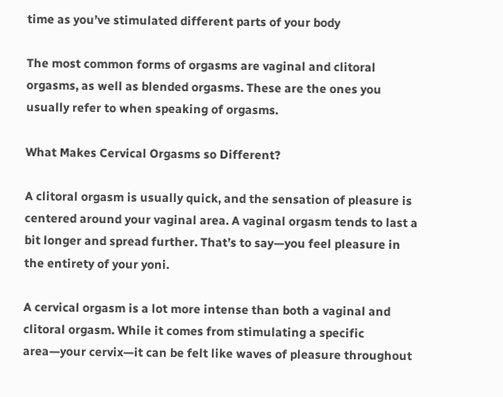time as you’ve stimulated different parts of your body

The most common forms of orgasms are vaginal and clitoral orgasms, as well as blended orgasms. These are the ones you usually refer to when speaking of orgasms.

What Makes Cervical Orgasms so Different?

A clitoral orgasm is usually quick, and the sensation of pleasure is centered around your vaginal area. A vaginal orgasm tends to last a bit longer and spread further. That’s to say—you feel pleasure in the entirety of your yoni.

A cervical orgasm is a lot more intense than both a vaginal and clitoral orgasm. While it comes from stimulating a specific area—your cervix—it can be felt like waves of pleasure throughout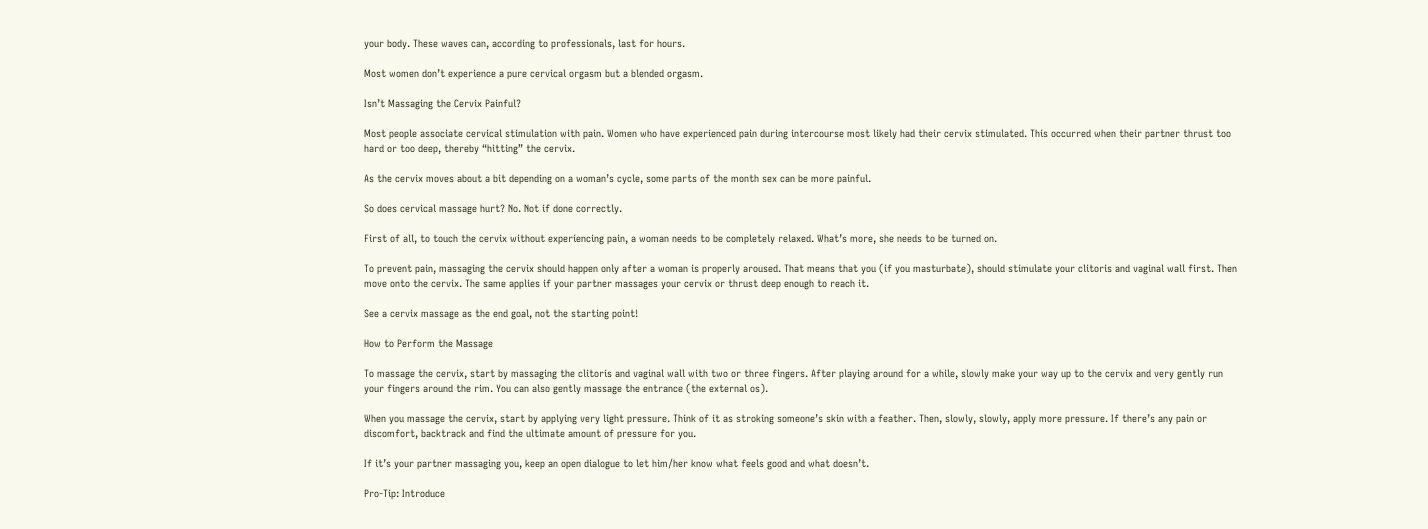your body. These waves can, according to professionals, last for hours.

Most women don’t experience a pure cervical orgasm but a blended orgasm.

Isn’t Massaging the Cervix Painful?

Most people associate cervical stimulation with pain. Women who have experienced pain during intercourse most likely had their cervix stimulated. This occurred when their partner thrust too hard or too deep, thereby “hitting” the cervix.

As the cervix moves about a bit depending on a woman’s cycle, some parts of the month sex can be more painful.

So does cervical massage hurt? No. Not if done correctly.

First of all, to touch the cervix without experiencing pain, a woman needs to be completely relaxed. What’s more, she needs to be turned on.

To prevent pain, massaging the cervix should happen only after a woman is properly aroused. That means that you (if you masturbate), should stimulate your clitoris and vaginal wall first. Then move onto the cervix. The same applies if your partner massages your cervix or thrust deep enough to reach it.

See a cervix massage as the end goal, not the starting point!

How to Perform the Massage

To massage the cervix, start by massaging the clitoris and vaginal wall with two or three fingers. After playing around for a while, slowly make your way up to the cervix and very gently run your fingers around the rim. You can also gently massage the entrance (the external os).

When you massage the cervix, start by applying very light pressure. Think of it as stroking someone’s skin with a feather. Then, slowly, slowly, apply more pressure. If there’s any pain or discomfort, backtrack and find the ultimate amount of pressure for you.

If it’s your partner massaging you, keep an open dialogue to let him/her know what feels good and what doesn’t.

Pro-Tip: Introduce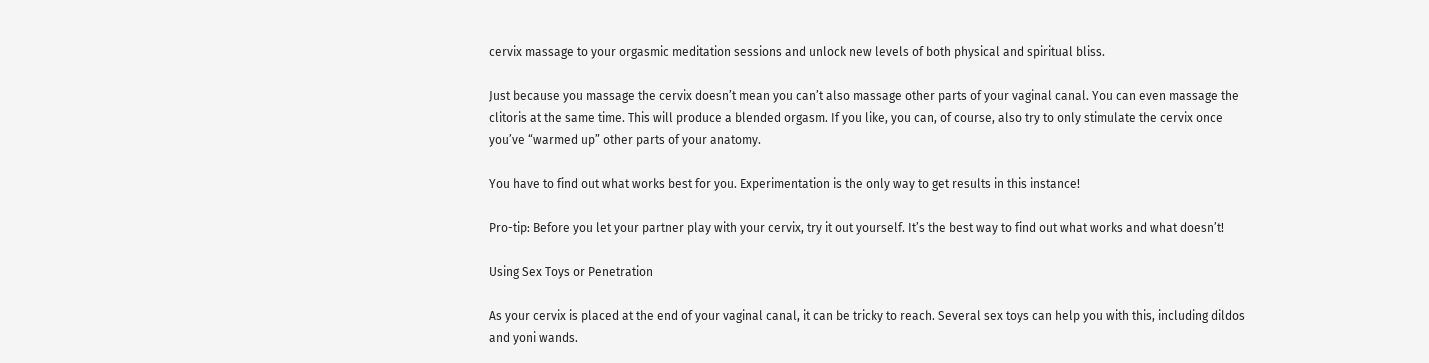cervix massage to your orgasmic meditation sessions and unlock new levels of both physical and spiritual bliss.

Just because you massage the cervix doesn’t mean you can’t also massage other parts of your vaginal canal. You can even massage the clitoris at the same time. This will produce a blended orgasm. If you like, you can, of course, also try to only stimulate the cervix once you’ve “warmed up” other parts of your anatomy.

You have to find out what works best for you. Experimentation is the only way to get results in this instance!

Pro-tip: Before you let your partner play with your cervix, try it out yourself. It’s the best way to find out what works and what doesn’t!

Using Sex Toys or Penetration

As your cervix is placed at the end of your vaginal canal, it can be tricky to reach. Several sex toys can help you with this, including dildos and yoni wands.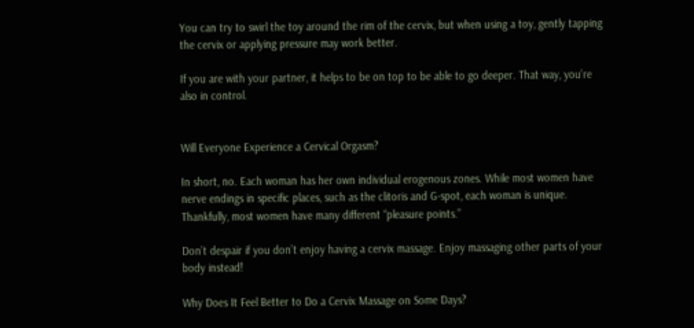You can try to swirl the toy around the rim of the cervix, but when using a toy, gently tapping the cervix or applying pressure may work better.

If you are with your partner, it helps to be on top to be able to go deeper. That way, you’re also in control.


Will Everyone Experience a Cervical Orgasm?

In short, no. Each woman has her own individual erogenous zones. While most women have nerve endings in specific places, such as the clitoris and G-spot, each woman is unique. Thankfully, most women have many different “pleasure points.”

Don’t despair if you don’t enjoy having a cervix massage. Enjoy massaging other parts of your body instead!

Why Does It Feel Better to Do a Cervix Massage on Some Days?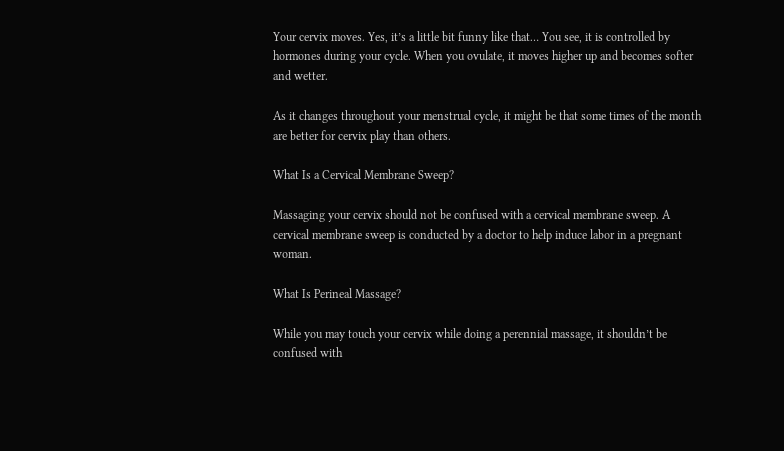Your cervix moves. Yes, it’s a little bit funny like that… You see, it is controlled by hormones during your cycle. When you ovulate, it moves higher up and becomes softer and wetter.

As it changes throughout your menstrual cycle, it might be that some times of the month are better for cervix play than others.

What Is a Cervical Membrane Sweep?

Massaging your cervix should not be confused with a cervical membrane sweep. A cervical membrane sweep is conducted by a doctor to help induce labor in a pregnant woman.

What Is Perineal Massage?

While you may touch your cervix while doing a perennial massage, it shouldn’t be confused with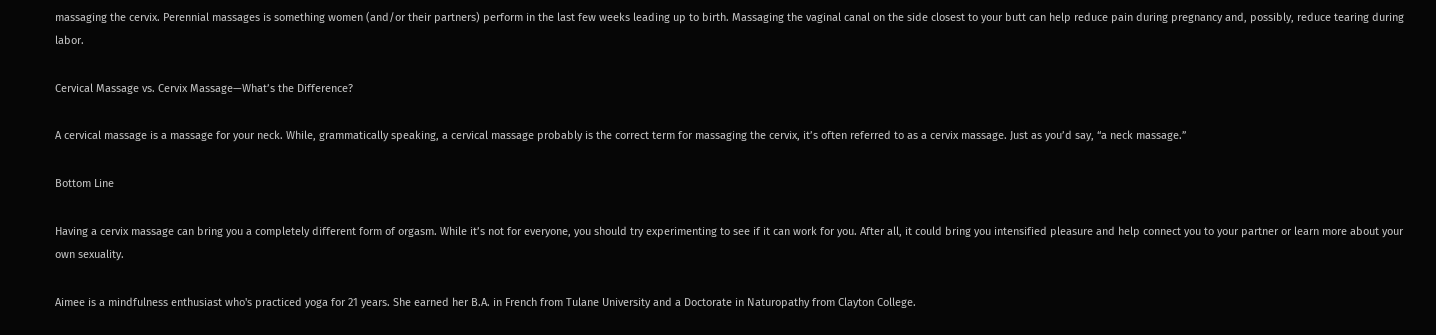massaging the cervix. Perennial massages is something women (and/or their partners) perform in the last few weeks leading up to birth. Massaging the vaginal canal on the side closest to your butt can help reduce pain during pregnancy and, possibly, reduce tearing during labor.

Cervical Massage vs. Cervix Massage—What’s the Difference?

A cervical massage is a massage for your neck. While, grammatically speaking, a cervical massage probably is the correct term for massaging the cervix, it’s often referred to as a cervix massage. Just as you’d say, “a neck massage.”

Bottom Line

Having a cervix massage can bring you a completely different form of orgasm. While it’s not for everyone, you should try experimenting to see if it can work for you. After all, it could bring you intensified pleasure and help connect you to your partner or learn more about your own sexuality.

Aimee is a mindfulness enthusiast who's practiced yoga for 21 years. She earned her B.A. in French from Tulane University and a Doctorate in Naturopathy from Clayton College.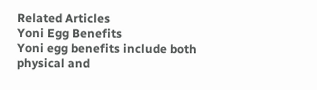Related Articles
Yoni Egg Benefits
Yoni egg benefits include both physical and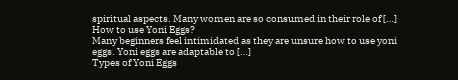spiritual aspects. Many women are so consumed in their role of […]
How to use Yoni Eggs?
Many beginners feel intimidated as they are unsure how to use yoni eggs. Yoni eggs are adaptable to […]
Types of Yoni Eggs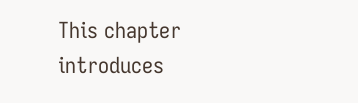This chapter introduces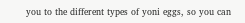you to the different types of yoni eggs, so you can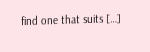find one that suits […]